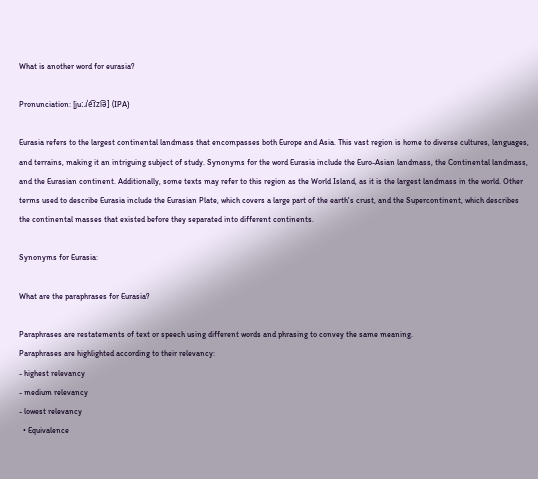What is another word for eurasia?

Pronunciation: [juːɹˈe͡ɪzi͡ə] (IPA)

Eurasia refers to the largest continental landmass that encompasses both Europe and Asia. This vast region is home to diverse cultures, languages, and terrains, making it an intriguing subject of study. Synonyms for the word Eurasia include the Euro-Asian landmass, the Continental landmass, and the Eurasian continent. Additionally, some texts may refer to this region as the World Island, as it is the largest landmass in the world. Other terms used to describe Eurasia include the Eurasian Plate, which covers a large part of the earth's crust, and the Supercontinent, which describes the continental masses that existed before they separated into different continents.

Synonyms for Eurasia:

What are the paraphrases for Eurasia?

Paraphrases are restatements of text or speech using different words and phrasing to convey the same meaning.
Paraphrases are highlighted according to their relevancy:
- highest relevancy
- medium relevancy
- lowest relevancy
  • Equivalence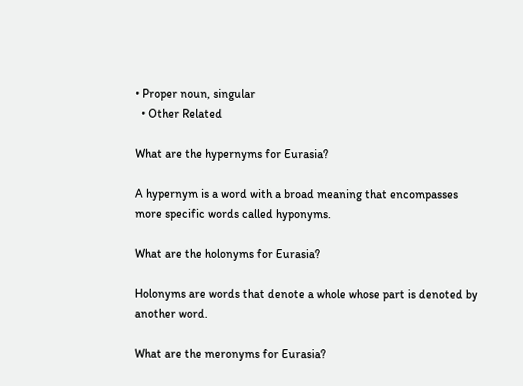• Proper noun, singular
  • Other Related

What are the hypernyms for Eurasia?

A hypernym is a word with a broad meaning that encompasses more specific words called hyponyms.

What are the holonyms for Eurasia?

Holonyms are words that denote a whole whose part is denoted by another word.

What are the meronyms for Eurasia?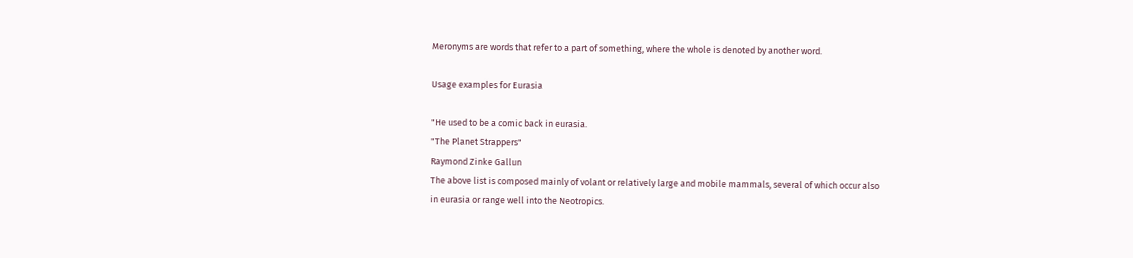Meronyms are words that refer to a part of something, where the whole is denoted by another word.

Usage examples for Eurasia

"He used to be a comic back in eurasia.
"The Planet Strappers"
Raymond Zinke Gallun
The above list is composed mainly of volant or relatively large and mobile mammals, several of which occur also in eurasia or range well into the Neotropics.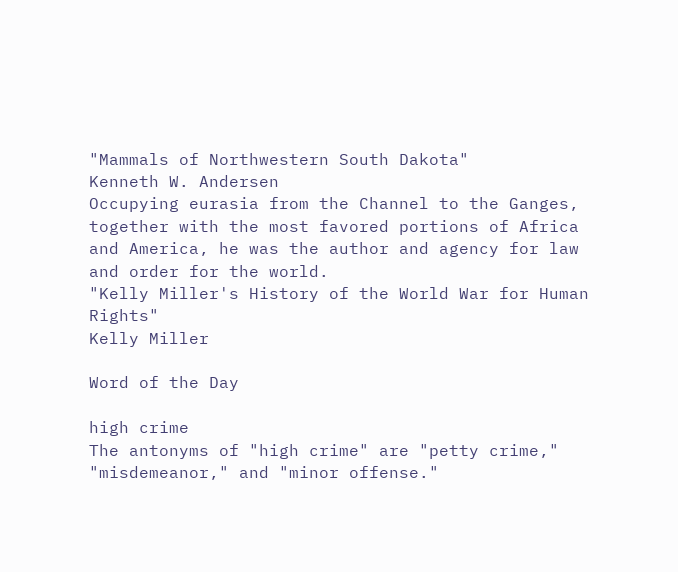"Mammals of Northwestern South Dakota"
Kenneth W. Andersen
Occupying eurasia from the Channel to the Ganges, together with the most favored portions of Africa and America, he was the author and agency for law and order for the world.
"Kelly Miller's History of the World War for Human Rights"
Kelly Miller

Word of the Day

high crime
The antonyms of "high crime" are "petty crime," "misdemeanor," and "minor offense."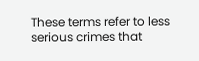These terms refer to less serious crimes that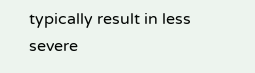typically result in less severe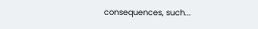consequences, such...